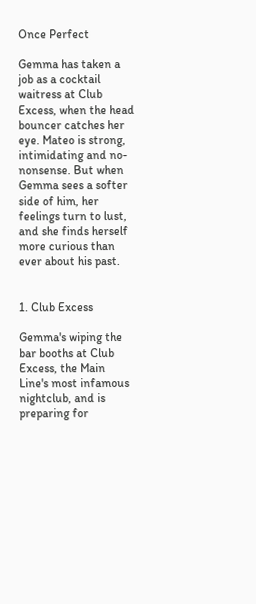Once Perfect

Gemma has taken a job as a cocktail waitress at Club Excess, when the head bouncer catches her eye. Mateo is strong, intimidating and no-nonsense. But when Gemma sees a softer side of him, her feelings turn to lust, and she finds herself more curious than ever about his past.


1. Club Excess

Gemma's wiping the bar booths at Club Excess, the Main Line's most infamous nightclub, and is preparing for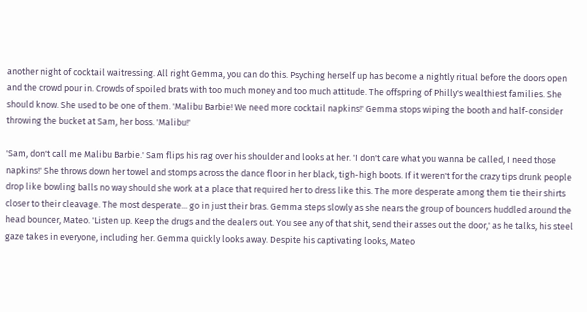another night of cocktail waitressing. All right Gemma, you can do this. Psyching herself up has become a nightly ritual before the doors open and the crowd pour in. Crowds of spoiled brats with too much money and too much attitude. The offspring of Philly's wealthiest families. She should know. She used to be one of them. 'Malibu Barbie! We need more cocktail napkins!' Gemma stops wiping the booth and half-consider throwing the bucket at Sam, her boss. 'Malibu!'

'Sam, don't call me Malibu Barbie.' Sam flips his rag over his shoulder and looks at her. 'I don't care what you wanna be called, I need those napkins!' She throws down her towel and stomps across the dance floor in her black, tigh-high boots. If it weren't for the crazy tips drunk people drop like bowling balls no way should she work at a place that required her to dress like this. The more desperate among them tie their shirts closer to their cleavage. The most desperate... go in just their bras. Gemma steps slowly as she nears the group of bouncers huddled around the head bouncer, Mateo. 'Listen up. Keep the drugs and the dealers out. You see any of that shit, send their asses out the door,' as he talks, his steel gaze takes in everyone, including her. Gemma quickly looks away. Despite his captivating looks, Mateo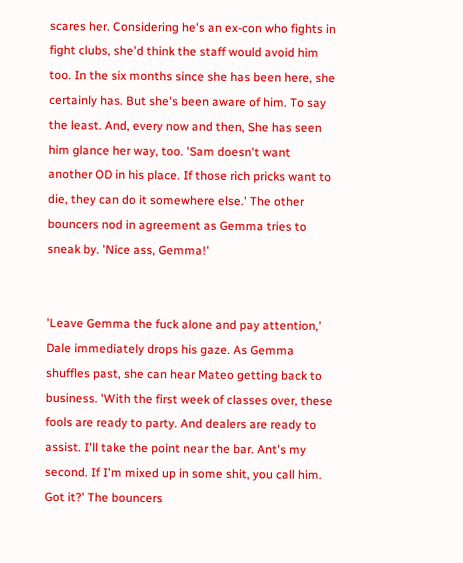scares her. Considering he's an ex-con who fights in fight clubs, she'd think the staff would avoid him too. In the six months since she has been here, she certainly has. But she's been aware of him. To say the least. And, every now and then, She has seen him glance her way, too. 'Sam doesn't want another OD in his place. If those rich pricks want to die, they can do it somewhere else.' The other bouncers nod in agreement as Gemma tries to sneak by. 'Nice ass, Gemma!'


'Leave Gemma the fuck alone and pay attention,' Dale immediately drops his gaze. As Gemma shuffles past, she can hear Mateo getting back to business. 'With the first week of classes over, these fools are ready to party. And dealers are ready to assist. I'll take the point near the bar. Ant's my second. If I'm mixed up in some shit, you call him. Got it?' The bouncers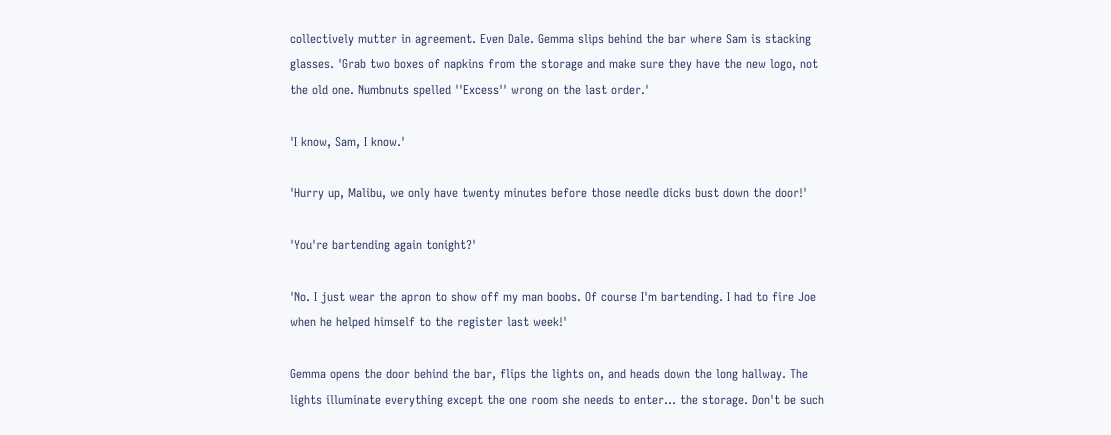collectively mutter in agreement. Even Dale. Gemma slips behind the bar where Sam is stacking glasses. 'Grab two boxes of napkins from the storage and make sure they have the new logo, not the old one. Numbnuts spelled ''Excess'' wrong on the last order.'

'I know, Sam, I know.'

'Hurry up, Malibu, we only have twenty minutes before those needle dicks bust down the door!'

'You're bartending again tonight?'

'No. I just wear the apron to show off my man boobs. Of course I'm bartending. I had to fire Joe when he helped himself to the register last week!'

Gemma opens the door behind the bar, flips the lights on, and heads down the long hallway. The lights illuminate everything except the one room she needs to enter... the storage. Don't be such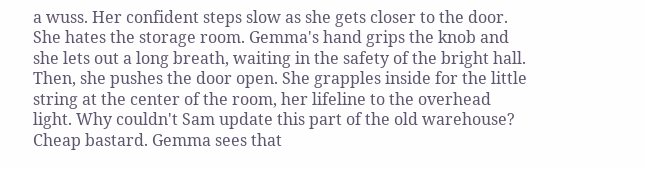a wuss. Her confident steps slow as she gets closer to the door. She hates the storage room. Gemma's hand grips the knob and she lets out a long breath, waiting in the safety of the bright hall. Then, she pushes the door open. She grapples inside for the little string at the center of the room, her lifeline to the overhead light. Why couldn't Sam update this part of the old warehouse? Cheap bastard. Gemma sees that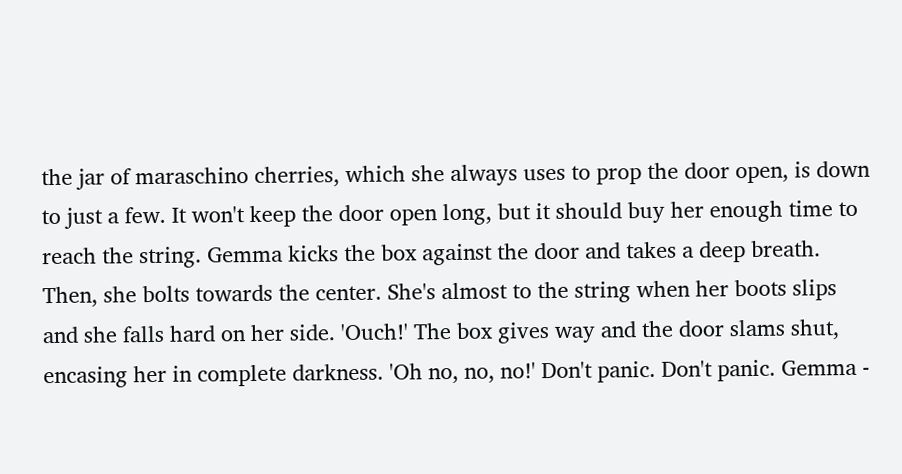the jar of maraschino cherries, which she always uses to prop the door open, is down to just a few. It won't keep the door open long, but it should buy her enough time to reach the string. Gemma kicks the box against the door and takes a deep breath. Then, she bolts towards the center. She's almost to the string when her boots slips and she falls hard on her side. 'Ouch!' The box gives way and the door slams shut, encasing her in complete darkness. 'Oh no, no, no!' Don't panic. Don't panic. Gemma -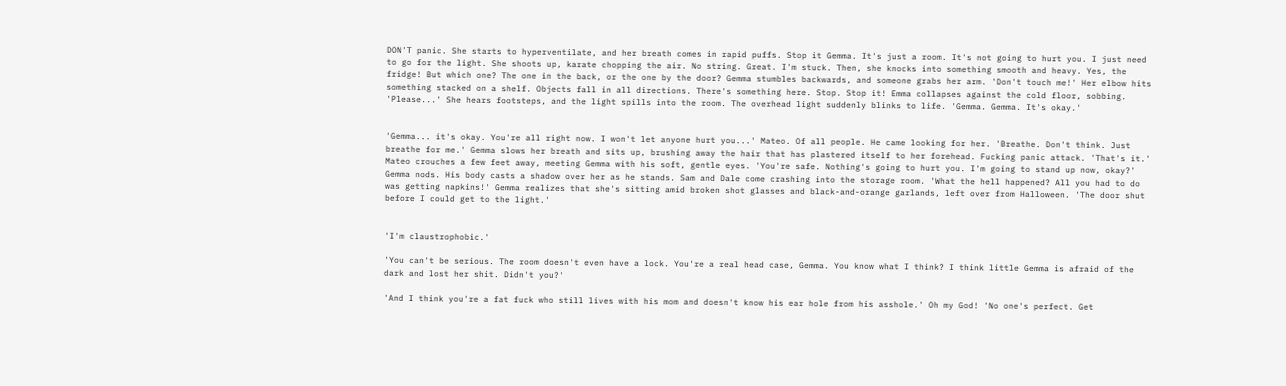DON'T panic. She starts to hyperventilate, and her breath comes in rapid puffs. Stop it Gemma. It's just a room. It's not going to hurt you. I just need to go for the light. She shoots up, karate chopping the air. No string. Great. I'm stuck. Then, she knocks into something smooth and heavy. Yes, the fridge! But which one? The one in the back, or the one by the door? Gemma stumbles backwards, and someone grabs her arm. 'Don't touch me!' Her elbow hits something stacked on a shelf. Objects fall in all directions. There's something here. Stop. Stop it! Emma collapses against the cold floor, sobbing. 'Please...' She hears footsteps, and the light spills into the room. The overhead light suddenly blinks to life. 'Gemma. Gemma. It's okay.'


'Gemma... it's okay. You're all right now. I won't let anyone hurt you...' Mateo. Of all people. He came looking for her. 'Breathe. Don't think. Just breathe for me.' Gemma slows her breath and sits up, brushing away the hair that has plastered itself to her forehead. Fucking panic attack. 'That's it.' Mateo crouches a few feet away, meeting Gemma with his soft, gentle eyes. 'You're safe. Nothing's going to hurt you. I'm going to stand up now, okay?' Gemma nods. His body casts a shadow over her as he stands. Sam and Dale come crashing into the storage room. 'What the hell happened? All you had to do was getting napkins!' Gemma realizes that she's sitting amid broken shot glasses and black-and-orange garlands, left over from Halloween. 'The door shut before I could get to the light.'


'I'm claustrophobic.'

'You can't be serious. The room doesn't even have a lock. You're a real head case, Gemma. You know what I think? I think little Gemma is afraid of the dark and lost her shit. Didn't you?'

'And I think you're a fat fuck who still lives with his mom and doesn't know his ear hole from his asshole.' Oh my God! 'No one's perfect. Get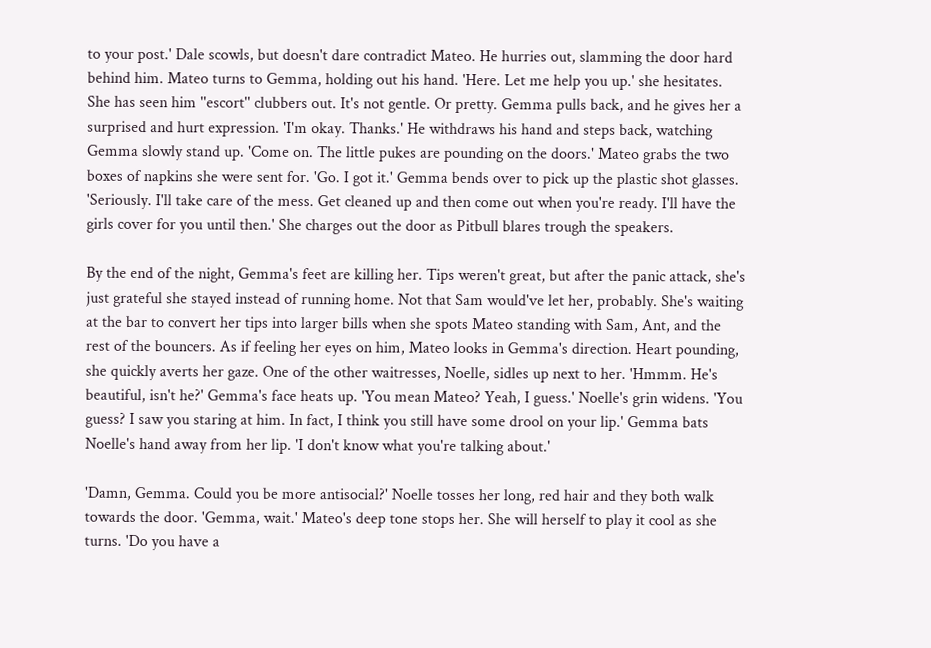to your post.' Dale scowls, but doesn't dare contradict Mateo. He hurries out, slamming the door hard behind him. Mateo turns to Gemma, holding out his hand. 'Here. Let me help you up.' she hesitates. She has seen him ''escort'' clubbers out. It's not gentle. Or pretty. Gemma pulls back, and he gives her a surprised and hurt expression. 'I'm okay. Thanks.' He withdraws his hand and steps back, watching Gemma slowly stand up. 'Come on. The little pukes are pounding on the doors.' Mateo grabs the two boxes of napkins she were sent for. 'Go. I got it.' Gemma bends over to pick up the plastic shot glasses. 'Seriously. I'll take care of the mess. Get cleaned up and then come out when you're ready. I'll have the girls cover for you until then.' She charges out the door as Pitbull blares trough the speakers.

By the end of the night, Gemma's feet are killing her. Tips weren't great, but after the panic attack, she's just grateful she stayed instead of running home. Not that Sam would've let her, probably. She's waiting at the bar to convert her tips into larger bills when she spots Mateo standing with Sam, Ant, and the rest of the bouncers. As if feeling her eyes on him, Mateo looks in Gemma's direction. Heart pounding, she quickly averts her gaze. One of the other waitresses, Noelle, sidles up next to her. 'Hmmm. He's beautiful, isn't he?' Gemma's face heats up. 'You mean Mateo? Yeah, I guess.' Noelle's grin widens. 'You guess? I saw you staring at him. In fact, I think you still have some drool on your lip.' Gemma bats Noelle's hand away from her lip. 'I don't know what you're talking about.'

'Damn, Gemma. Could you be more antisocial?' Noelle tosses her long, red hair and they both walk towards the door. 'Gemma, wait.' Mateo's deep tone stops her. She will herself to play it cool as she turns. 'Do you have a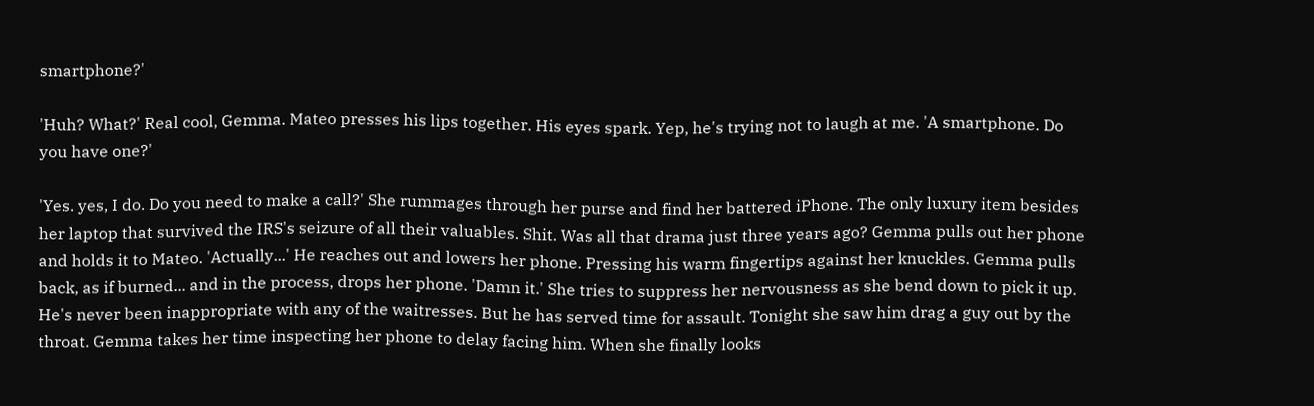smartphone?'

'Huh? What?' Real cool, Gemma. Mateo presses his lips together. His eyes spark. Yep, he's trying not to laugh at me. 'A smartphone. Do you have one?'

'Yes. yes, I do. Do you need to make a call?' She rummages through her purse and find her battered iPhone. The only luxury item besides her laptop that survived the IRS's seizure of all their valuables. Shit. Was all that drama just three years ago? Gemma pulls out her phone and holds it to Mateo. 'Actually...' He reaches out and lowers her phone. Pressing his warm fingertips against her knuckles. Gemma pulls back, as if burned... and in the process, drops her phone. 'Damn it.' She tries to suppress her nervousness as she bend down to pick it up. He's never been inappropriate with any of the waitresses. But he has served time for assault. Tonight she saw him drag a guy out by the throat. Gemma takes her time inspecting her phone to delay facing him. When she finally looks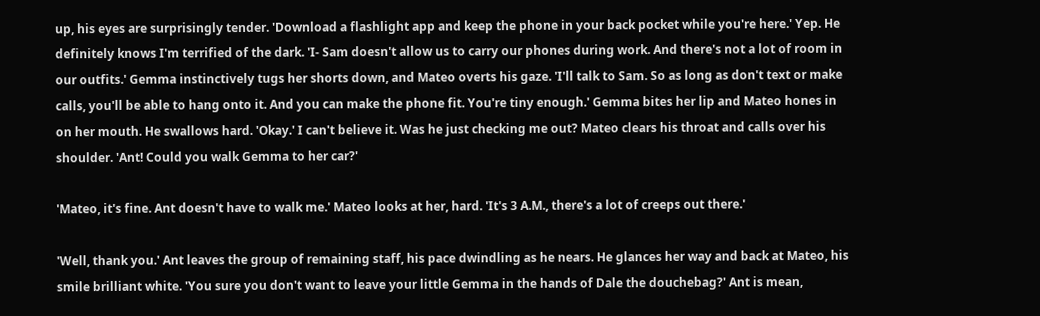up, his eyes are surprisingly tender. 'Download a flashlight app and keep the phone in your back pocket while you're here.' Yep. He definitely knows I'm terrified of the dark. 'I- Sam doesn't allow us to carry our phones during work. And there's not a lot of room in our outfits.' Gemma instinctively tugs her shorts down, and Mateo overts his gaze. 'I'll talk to Sam. So as long as don't text or make calls, you'll be able to hang onto it. And you can make the phone fit. You're tiny enough.' Gemma bites her lip and Mateo hones in on her mouth. He swallows hard. 'Okay.' I can't believe it. Was he just checking me out? Mateo clears his throat and calls over his shoulder. 'Ant! Could you walk Gemma to her car?'

'Mateo, it's fine. Ant doesn't have to walk me.' Mateo looks at her, hard. 'It's 3 A.M., there's a lot of creeps out there.'

'Well, thank you.' Ant leaves the group of remaining staff, his pace dwindling as he nears. He glances her way and back at Mateo, his smile brilliant white. 'You sure you don't want to leave your little Gemma in the hands of Dale the douchebag?' Ant is mean,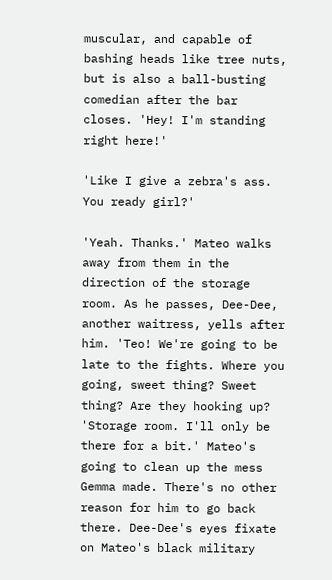muscular, and capable of bashing heads like tree nuts, but is also a ball-busting comedian after the bar closes. 'Hey! I'm standing right here!'

'Like I give a zebra's ass. You ready girl?'

'Yeah. Thanks.' Mateo walks away from them in the direction of the storage room. As he passes, Dee-Dee, another waitress, yells after him. 'Teo! We're going to be late to the fights. Where you going, sweet thing? Sweet thing? Are they hooking up? 'Storage room. I'll only be there for a bit.' Mateo's going to clean up the mess Gemma made. There's no other reason for him to go back there. Dee-Dee's eyes fixate on Mateo's black military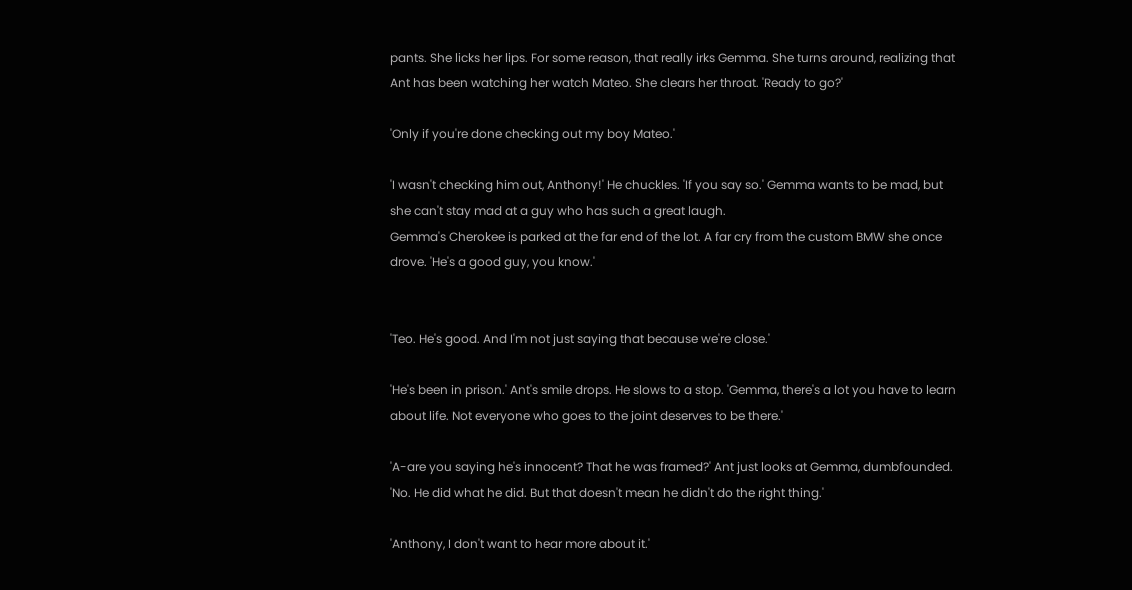pants. She licks her lips. For some reason, that really irks Gemma. She turns around, realizing that Ant has been watching her watch Mateo. She clears her throat. 'Ready to go?'

'Only if you're done checking out my boy Mateo.'

'I wasn't checking him out, Anthony!' He chuckles. 'If you say so.' Gemma wants to be mad, but she can't stay mad at a guy who has such a great laugh.
Gemma's Cherokee is parked at the far end of the lot. A far cry from the custom BMW she once drove. 'He's a good guy, you know.'


'Teo. He's good. And I'm not just saying that because we're close.'

'He's been in prison.' Ant's smile drops. He slows to a stop. 'Gemma, there's a lot you have to learn about life. Not everyone who goes to the joint deserves to be there.'

'A-are you saying he's innocent? That he was framed?' Ant just looks at Gemma, dumbfounded. 'No. He did what he did. But that doesn't mean he didn't do the right thing.'

'Anthony, I don't want to hear more about it.'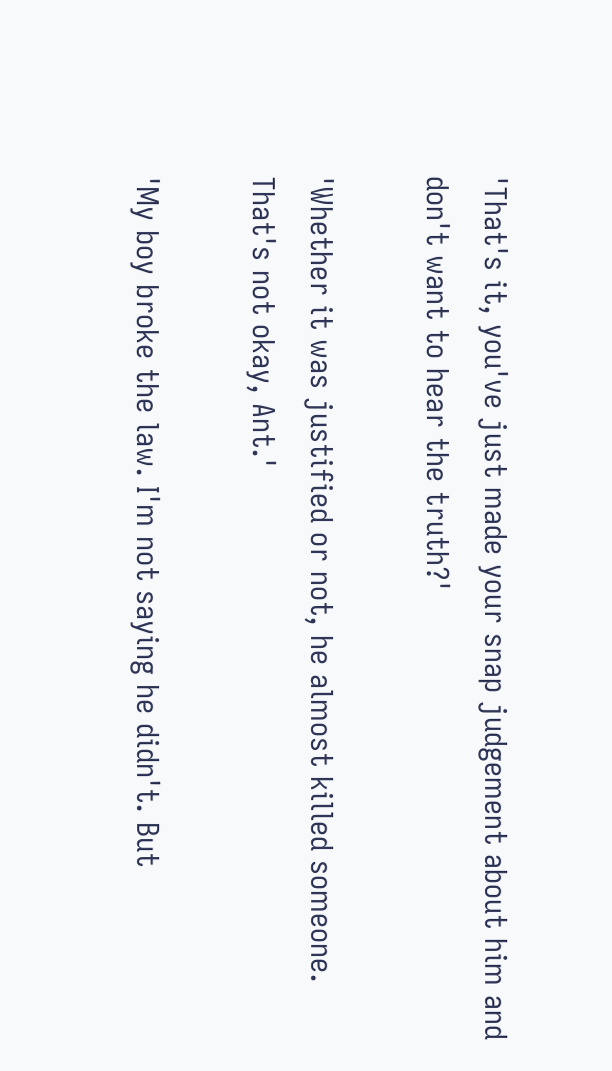'That's it, you've just made your snap judgement about him and don't want to hear the truth?'

'Whether it was justified or not, he almost killed someone. That's not okay, Ant.'

'My boy broke the law. I'm not saying he didn't. But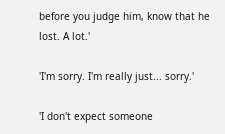before you judge him, know that he lost. A lot.'

'I'm sorry. I'm really just... sorry.'

'I don't expect someone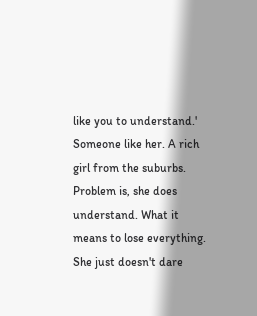like you to understand.' Someone like her. A rich girl from the suburbs. Problem is, she does understand. What it means to lose everything. She just doesn't dare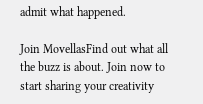admit what happened.

Join MovellasFind out what all the buzz is about. Join now to start sharing your creativity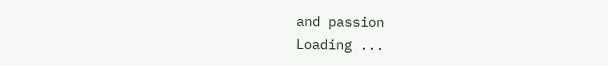and passion
Loading ...